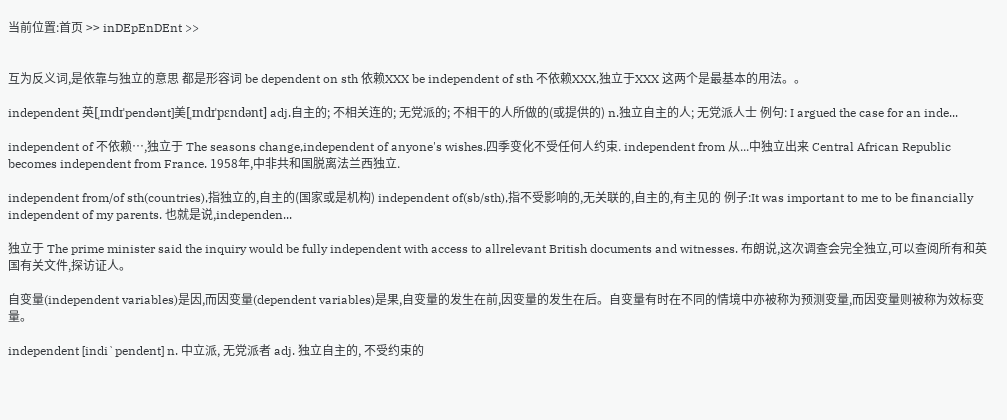当前位置:首页 >> inDEpEnDEnt >>


互为反义词,是依靠与独立的意思 都是形容词 be dependent on sth 依赖XXX be independent of sth 不依赖XXX,独立于XXX 这两个是最基本的用法。。

independent 英[ˌɪndɪˈpendənt]美[ˌɪndɪˈpɛndənt] adj.自主的; 不相关连的; 无党派的; 不相干的人所做的(或提供的) n.独立自主的人; 无党派人士 例句: I argued the case for an inde...

independent of 不依赖…,独立于 The seasons change,independent of anyone's wishes.四季变化不受任何人约束. independent from 从...中独立出来 Central African Republic becomes independent from France. 1958年,中非共和国脱离法兰西独立.

independent from/of sth(countries),指独立的,自主的(国家或是机构) independent of(sb/sth),指不受影响的,无关联的,自主的,有主见的 例子:It was important to me to be financially independent of my parents. 也就是说,independen...

独立于 The prime minister said the inquiry would be fully independent with access to allrelevant British documents and witnesses. 布朗说,这次调查会完全独立,可以查阅所有和英国有关文件,探访证人。

自变量(independent variables)是因,而因变量(dependent variables)是果,自变量的发生在前,因变量的发生在后。自变量有时在不同的情境中亦被称为预测变量,而因变量则被称为效标变量。

independent [indi`pendent] n. 中立派, 无党派者 adj. 独立自主的, 不受约束的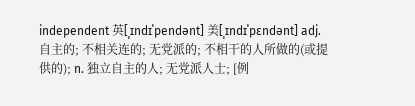independent 英[ˌɪndɪˈpendənt] 美[ˌɪndɪˈpɛndənt] adj. 自主的; 不相关连的; 无党派的; 不相干的人所做的(或提供的); n. 独立自主的人; 无党派人士; [例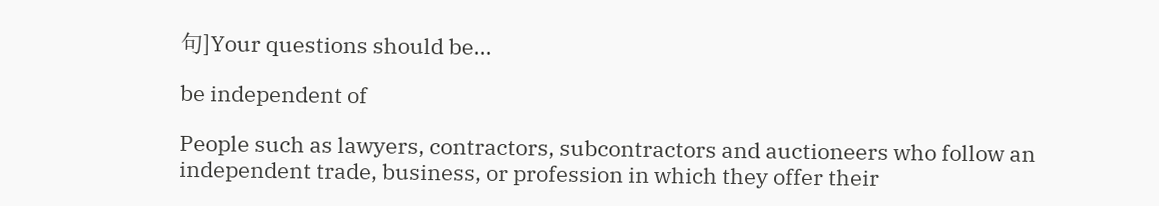句]Your questions should be...

be independent of

People such as lawyers, contractors, subcontractors and auctioneers who follow an independent trade, business, or profession in which they offer their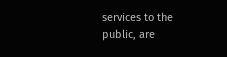services to the public, are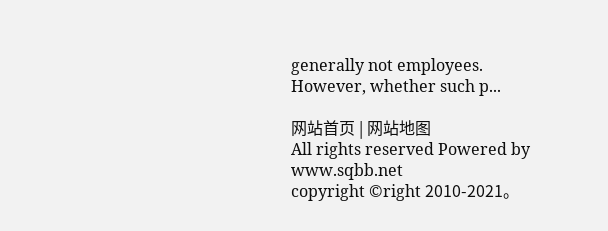generally not employees. However, whether such p...

网站首页 | 网站地图
All rights reserved Powered by www.sqbb.net
copyright ©right 2010-2021。